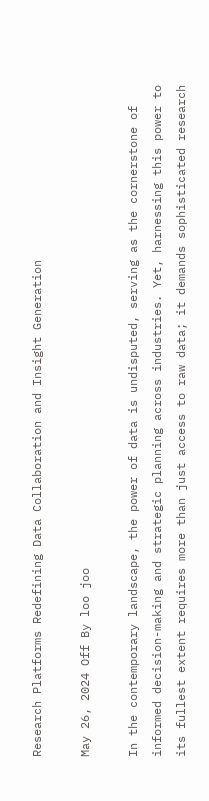Research Platforms Redefining Data Collaboration and Insight Generation

May 26, 2024 Off By loo joo

In the contemporary landscape, the power of data is undisputed, serving as the cornerstone of informed decision-making and strategic planning across industries. Yet, harnessing this power to its fullest extent requires more than just access to raw data; it demands sophisticated research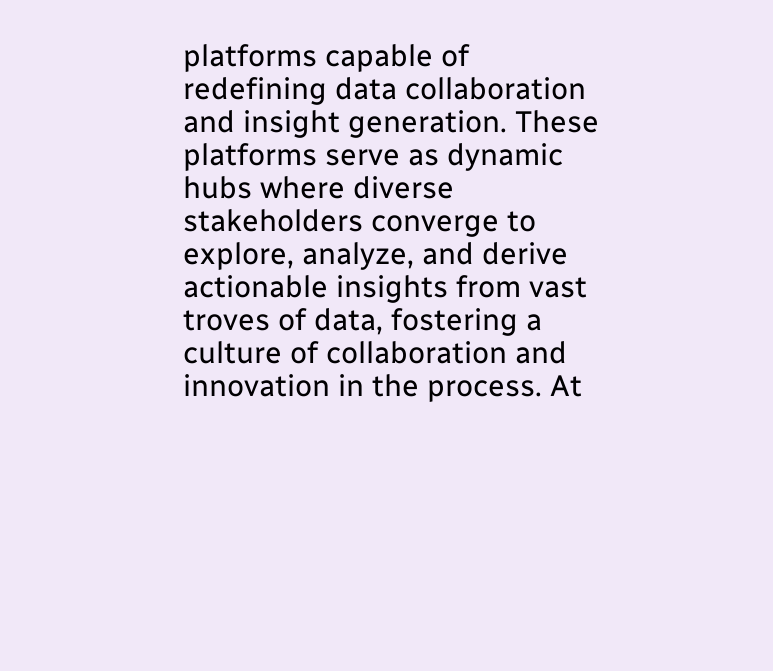platforms capable of redefining data collaboration and insight generation. These platforms serve as dynamic hubs where diverse stakeholders converge to explore, analyze, and derive actionable insights from vast troves of data, fostering a culture of collaboration and innovation in the process. At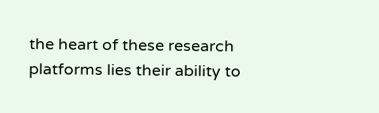the heart of these research platforms lies their ability to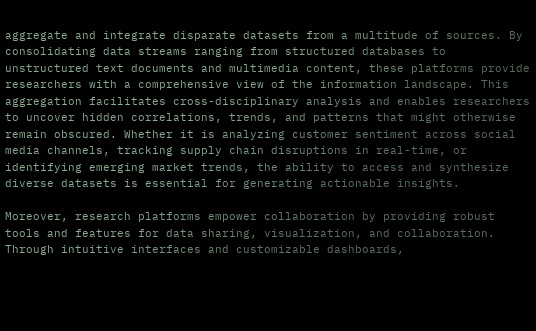aggregate and integrate disparate datasets from a multitude of sources. By consolidating data streams ranging from structured databases to unstructured text documents and multimedia content, these platforms provide researchers with a comprehensive view of the information landscape. This aggregation facilitates cross-disciplinary analysis and enables researchers to uncover hidden correlations, trends, and patterns that might otherwise remain obscured. Whether it is analyzing customer sentiment across social media channels, tracking supply chain disruptions in real-time, or identifying emerging market trends, the ability to access and synthesize diverse datasets is essential for generating actionable insights.

Moreover, research platforms empower collaboration by providing robust tools and features for data sharing, visualization, and collaboration. Through intuitive interfaces and customizable dashboards,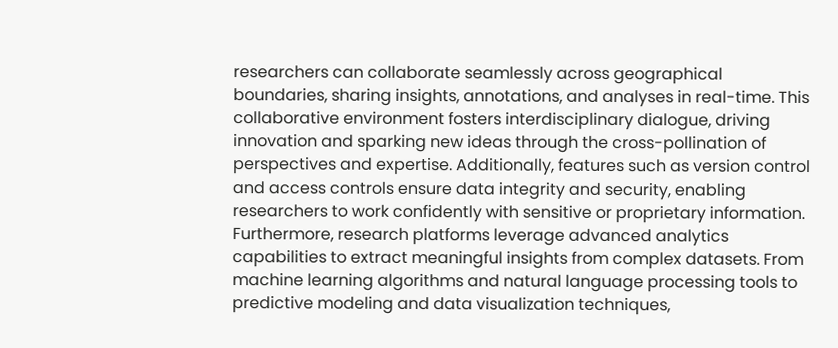researchers can collaborate seamlessly across geographical boundaries, sharing insights, annotations, and analyses in real-time. This collaborative environment fosters interdisciplinary dialogue, driving innovation and sparking new ideas through the cross-pollination of perspectives and expertise. Additionally, features such as version control and access controls ensure data integrity and security, enabling researchers to work confidently with sensitive or proprietary information. Furthermore, research platforms leverage advanced analytics capabilities to extract meaningful insights from complex datasets. From machine learning algorithms and natural language processing tools to predictive modeling and data visualization techniques,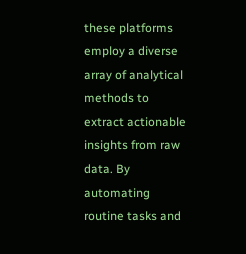these platforms employ a diverse array of analytical methods to extract actionable insights from raw data. By automating routine tasks and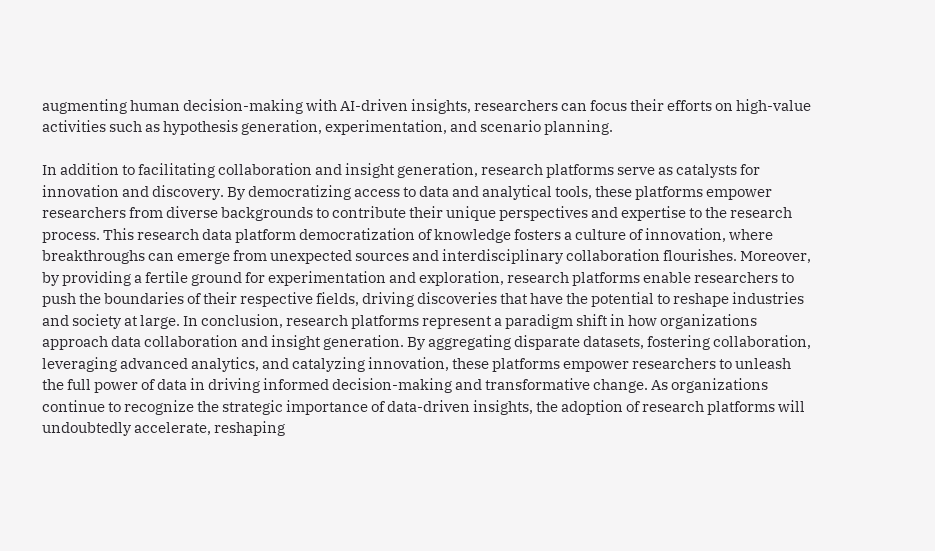augmenting human decision-making with AI-driven insights, researchers can focus their efforts on high-value activities such as hypothesis generation, experimentation, and scenario planning.

In addition to facilitating collaboration and insight generation, research platforms serve as catalysts for innovation and discovery. By democratizing access to data and analytical tools, these platforms empower researchers from diverse backgrounds to contribute their unique perspectives and expertise to the research process. This research data platform democratization of knowledge fosters a culture of innovation, where breakthroughs can emerge from unexpected sources and interdisciplinary collaboration flourishes. Moreover, by providing a fertile ground for experimentation and exploration, research platforms enable researchers to push the boundaries of their respective fields, driving discoveries that have the potential to reshape industries and society at large. In conclusion, research platforms represent a paradigm shift in how organizations approach data collaboration and insight generation. By aggregating disparate datasets, fostering collaboration, leveraging advanced analytics, and catalyzing innovation, these platforms empower researchers to unleash the full power of data in driving informed decision-making and transformative change. As organizations continue to recognize the strategic importance of data-driven insights, the adoption of research platforms will undoubtedly accelerate, reshaping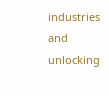industries and unlocking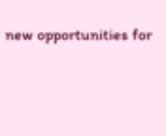new opportunities for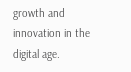growth and innovation in the digital age.